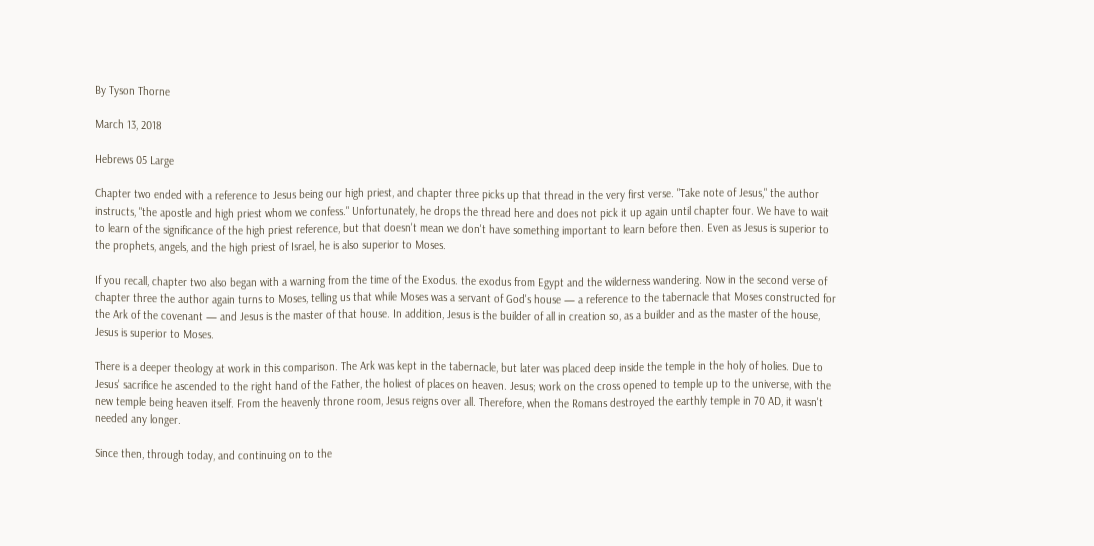By Tyson Thorne

March 13, 2018

Hebrews 05 Large

Chapter two ended with a reference to Jesus being our high priest, and chapter three picks up that thread in the very first verse. "Take note of Jesus," the author instructs, "the apostle and high priest whom we confess." Unfortunately, he drops the thread here and does not pick it up again until chapter four. We have to wait to learn of the significance of the high priest reference, but that doesn't mean we don't have something important to learn before then. Even as Jesus is superior to the prophets, angels, and the high priest of Israel, he is also superior to Moses.

If you recall, chapter two also began with a warning from the time of the Exodus. the exodus from Egypt and the wilderness wandering. Now in the second verse of chapter three the author again turns to Moses, telling us that while Moses was a servant of God's house — a reference to the tabernacle that Moses constructed for the Ark of the covenant — and Jesus is the master of that house. In addition, Jesus is the builder of all in creation so, as a builder and as the master of the house, Jesus is superior to Moses.

There is a deeper theology at work in this comparison. The Ark was kept in the tabernacle, but later was placed deep inside the temple in the holy of holies. Due to Jesus' sacrifice he ascended to the right hand of the Father, the holiest of places on heaven. Jesus; work on the cross opened to temple up to the universe, with the new temple being heaven itself. From the heavenly throne room, Jesus reigns over all. Therefore, when the Romans destroyed the earthly temple in 70 AD, it wasn't needed any longer.

Since then, through today, and continuing on to the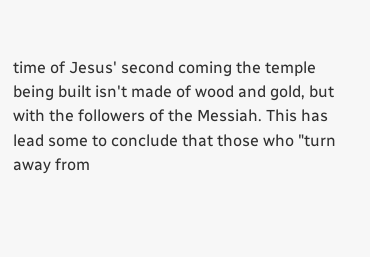time of Jesus' second coming the temple being built isn't made of wood and gold, but with the followers of the Messiah. This has lead some to conclude that those who "turn away from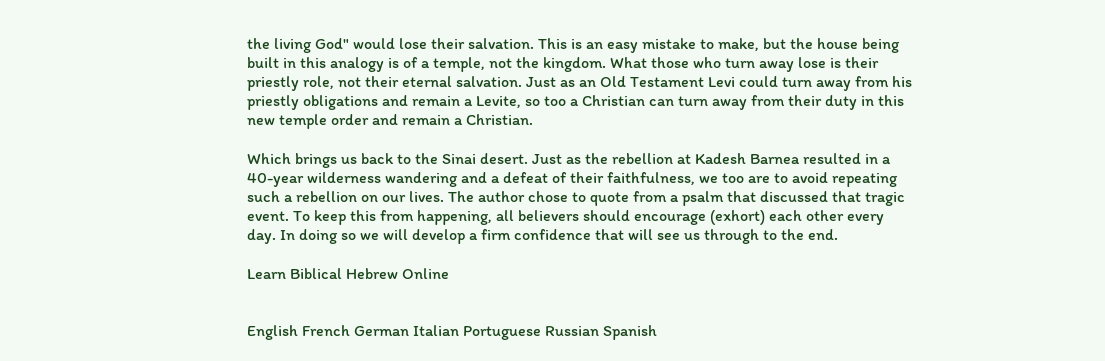the living God" would lose their salvation. This is an easy mistake to make, but the house being built in this analogy is of a temple, not the kingdom. What those who turn away lose is their priestly role, not their eternal salvation. Just as an Old Testament Levi could turn away from his priestly obligations and remain a Levite, so too a Christian can turn away from their duty in this new temple order and remain a Christian.

Which brings us back to the Sinai desert. Just as the rebellion at Kadesh Barnea resulted in a 40-year wilderness wandering and a defeat of their faithfulness, we too are to avoid repeating such a rebellion on our lives. The author chose to quote from a psalm that discussed that tragic event. To keep this from happening, all believers should encourage (exhort) each other every day. In doing so we will develop a firm confidence that will see us through to the end.

Learn Biblical Hebrew Online


English French German Italian Portuguese Russian Spanish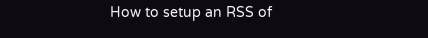How to setup an RSS of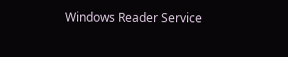Windows Reader Service